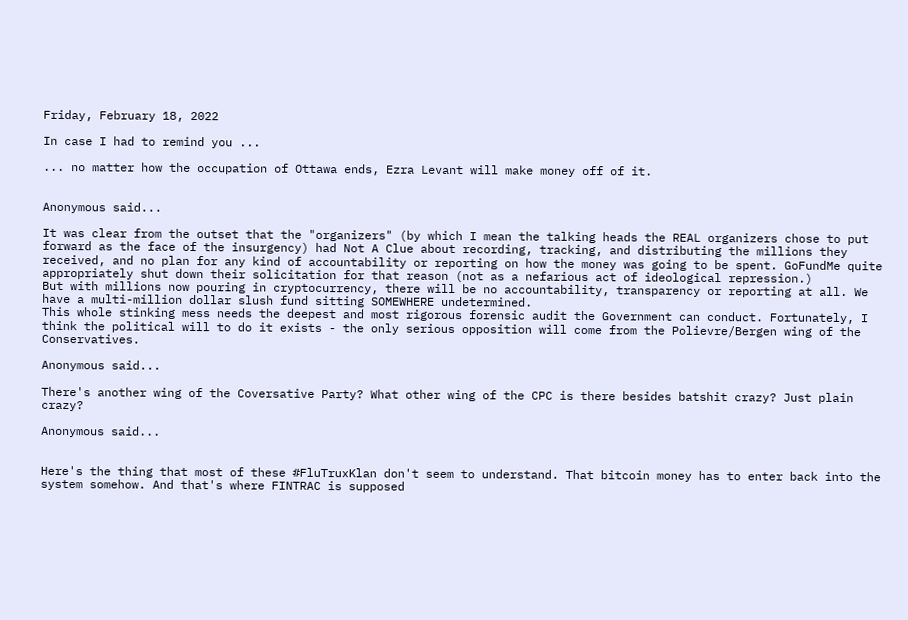Friday, February 18, 2022

In case I had to remind you ...

... no matter how the occupation of Ottawa ends, Ezra Levant will make money off of it.


Anonymous said...

It was clear from the outset that the "organizers" (by which I mean the talking heads the REAL organizers chose to put forward as the face of the insurgency) had Not A Clue about recording, tracking, and distributing the millions they received, and no plan for any kind of accountability or reporting on how the money was going to be spent. GoFundMe quite appropriately shut down their solicitation for that reason (not as a nefarious act of ideological repression.)
But with millions now pouring in cryptocurrency, there will be no accountability, transparency or reporting at all. We have a multi-million dollar slush fund sitting SOMEWHERE undetermined.
This whole stinking mess needs the deepest and most rigorous forensic audit the Government can conduct. Fortunately, I think the political will to do it exists - the only serious opposition will come from the Polievre/Bergen wing of the Conservatives.

Anonymous said...

There's another wing of the Coversative Party? What other wing of the CPC is there besides batshit crazy? Just plain crazy?

Anonymous said...


Here's the thing that most of these #FluTruxKlan don't seem to understand. That bitcoin money has to enter back into the system somehow. And that's where FINTRAC is supposed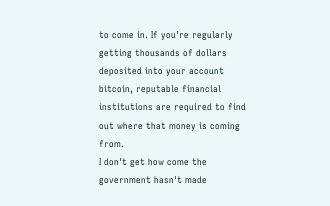to come in. If you're regularly getting thousands of dollars deposited into your account bitcoin, reputable financial institutions are required to find out where that money is coming from.
I don't get how come the government hasn't made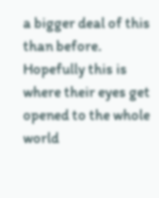a bigger deal of this than before. Hopefully this is where their eyes get opened to the whole world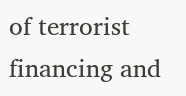of terrorist financing and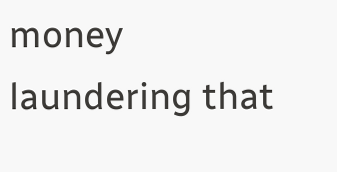money laundering that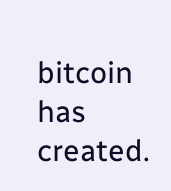bitcoin has created.